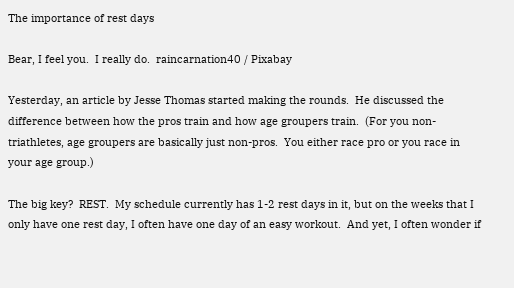The importance of rest days

Bear, I feel you.  I really do.  raincarnation40 / Pixabay

Yesterday, an article by Jesse Thomas started making the rounds.  He discussed the difference between how the pros train and how age groupers train.  (For you non-triathletes, age groupers are basically just non-pros.  You either race pro or you race in your age group.)

The big key?  REST.  My schedule currently has 1-2 rest days in it, but on the weeks that I only have one rest day, I often have one day of an easy workout.  And yet, I often wonder if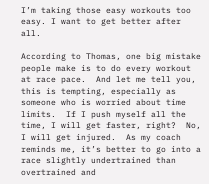I’m taking those easy workouts too easy. I want to get better after all.

According to Thomas, one big mistake people make is to do every workout at race pace.  And let me tell you, this is tempting, especially as someone who is worried about time limits.  If I push myself all the time, I will get faster, right?  No, I will get injured.  As my coach reminds me, it’s better to go into a race slightly undertrained than overtrained and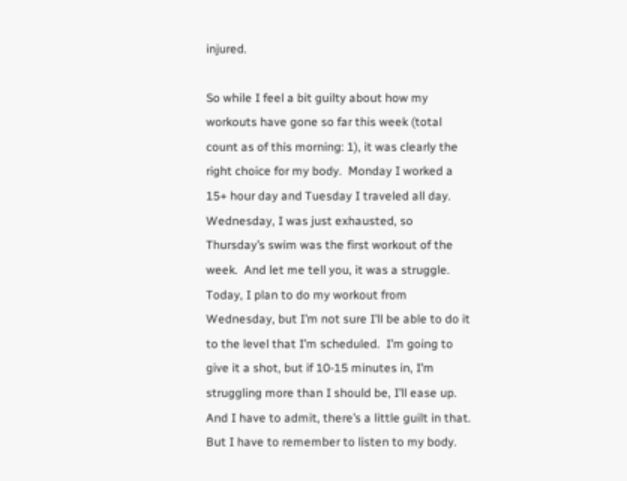injured.

So while I feel a bit guilty about how my workouts have gone so far this week (total count as of this morning: 1), it was clearly the right choice for my body.  Monday I worked a 15+ hour day and Tuesday I traveled all day.  Wednesday, I was just exhausted, so Thursday’s swim was the first workout of the week.  And let me tell you, it was a struggle.  Today, I plan to do my workout from Wednesday, but I’m not sure I’ll be able to do it to the level that I’m scheduled.  I’m going to give it a shot, but if 10-15 minutes in, I’m struggling more than I should be, I’ll ease up.  And I have to admit, there’s a little guilt in that. But I have to remember to listen to my body.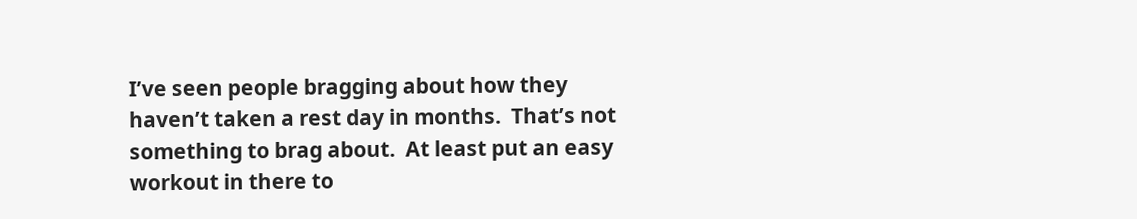I’ve seen people bragging about how they haven’t taken a rest day in months.  That’s not something to brag about.  At least put an easy workout in there to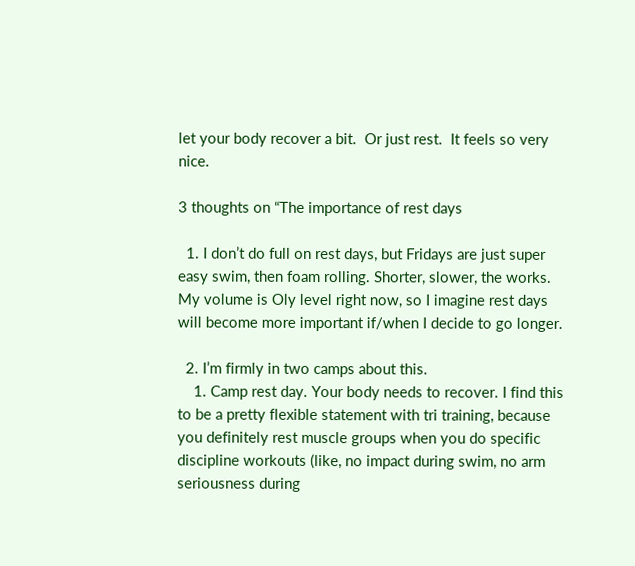let your body recover a bit.  Or just rest.  It feels so very nice.

3 thoughts on “The importance of rest days

  1. I don’t do full on rest days, but Fridays are just super easy swim, then foam rolling. Shorter, slower, the works. My volume is Oly level right now, so I imagine rest days will become more important if/when I decide to go longer.

  2. I’m firmly in two camps about this.
    1. Camp rest day. Your body needs to recover. I find this to be a pretty flexible statement with tri training, because you definitely rest muscle groups when you do specific discipline workouts (like, no impact during swim, no arm seriousness during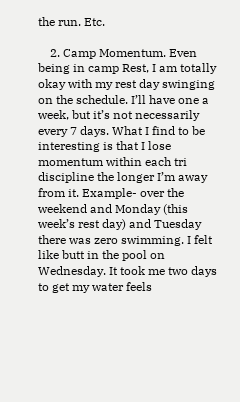the run. Etc.

    2. Camp Momentum. Even being in camp Rest, I am totally okay with my rest day swinging on the schedule. I’ll have one a week, but it’s not necessarily every 7 days. What I find to be interesting is that I lose momentum within each tri discipline the longer I’m away from it. Example- over the weekend and Monday (this week’s rest day) and Tuesday there was zero swimming. I felt like butt in the pool on Wednesday. It took me two days to get my water feels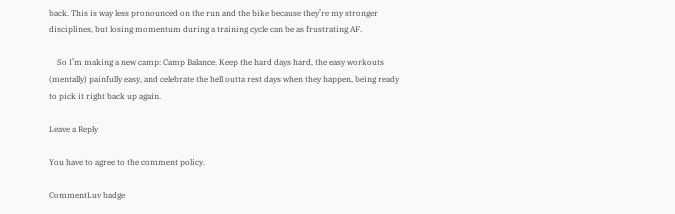back. This is way less pronounced on the run and the bike because they’re my stronger disciplines, but losing momentum during a training cycle can be as frustrating AF.

    So I’m making a new camp: Camp Balance. Keep the hard days hard, the easy workouts (mentally) painfully easy, and celebrate the hell outta rest days when they happen, being ready to pick it right back up again.

Leave a Reply

You have to agree to the comment policy.

CommentLuv badge